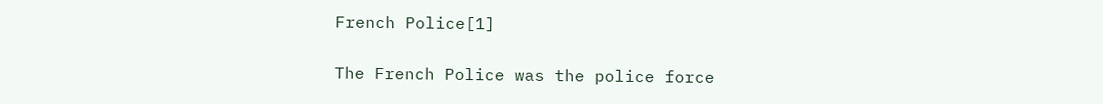French Police[1]

The French Police was the police force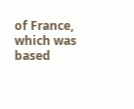of France, which was based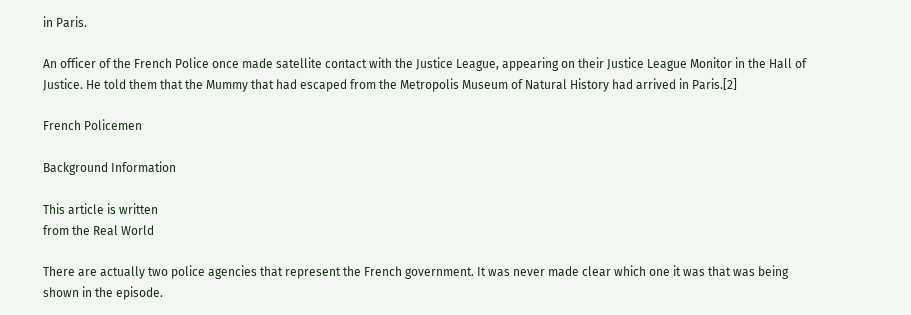in Paris.

An officer of the French Police once made satellite contact with the Justice League, appearing on their Justice League Monitor in the Hall of Justice. He told them that the Mummy that had escaped from the Metropolis Museum of Natural History had arrived in Paris.[2]

French Policemen

Background Information

This article is written
from the Real World

There are actually two police agencies that represent the French government. It was never made clear which one it was that was being shown in the episode.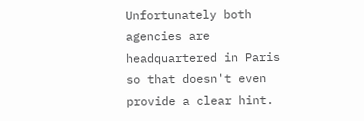Unfortunately both agencies are headquartered in Paris so that doesn't even provide a clear hint.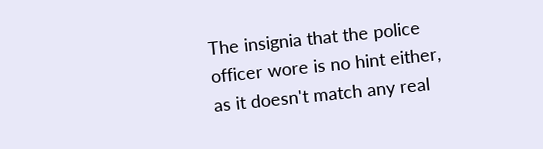The insignia that the police officer wore is no hint either, as it doesn't match any real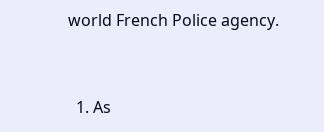world French Police agency.


  1. As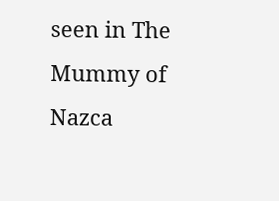seen in The Mummy of Nazca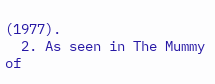(1977).
  2. As seen in The Mummy of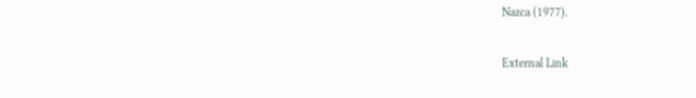Nazca (1977).

External Link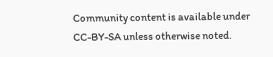Community content is available under CC-BY-SA unless otherwise noted.